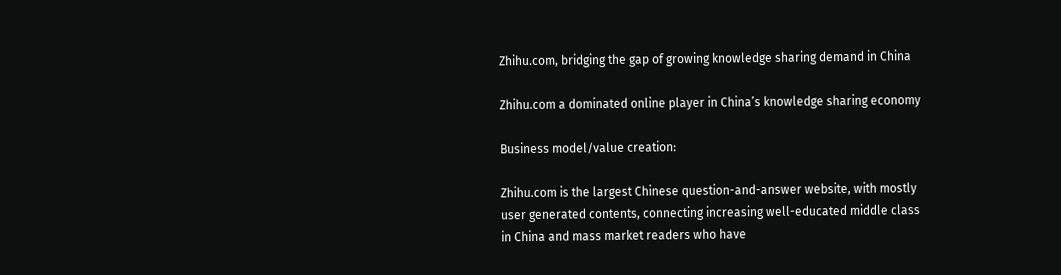Zhihu.com, bridging the gap of growing knowledge sharing demand in China

Zhihu.com a dominated online player in China’s knowledge sharing economy

Business model/value creation:

Zhihu.com is the largest Chinese question-and-answer website, with mostly user generated contents, connecting increasing well-educated middle class in China and mass market readers who have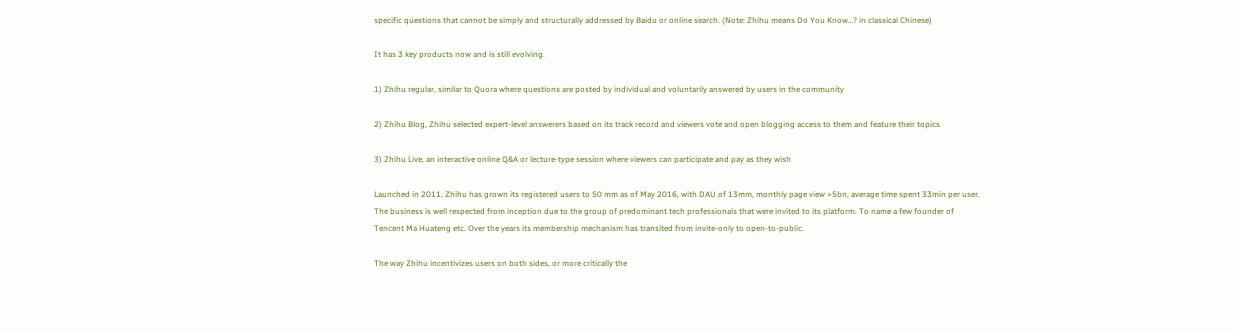specific questions that cannot be simply and structurally addressed by Baidu or online search. (Note: Zhihu means Do You Know…? in classical Chinese)

It has 3 key products now and is still evolving.

1) Zhihu regular, similar to Quora where questions are posted by individual and voluntarily answered by users in the community

2) Zhihu Blog, Zhihu selected expert-level answerers based on its track record and viewers vote and open blogging access to them and feature their topics

3) Zhihu Live, an interactive online Q&A or lecture-type session where viewers can participate and pay as they wish

Launched in 2011, Zhihu has grown its registered users to 50 mm as of May 2016, with DAU of 13mm, monthly page view >5bn, average time spent 33min per user. The business is well respected from inception due to the group of predominant tech professionals that were invited to its platform. To name a few founder of Tencent Ma Huateng etc. Over the years its membership mechanism has transited from invite-only to open-to-public.

The way Zhihu incentivizes users on both sides, or more critically the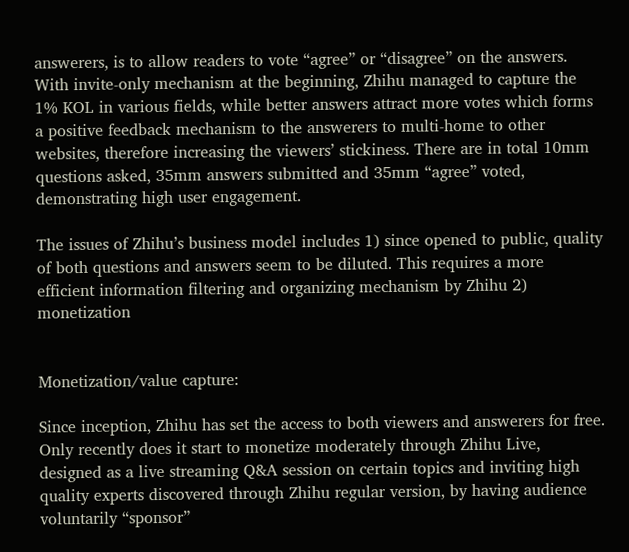answerers, is to allow readers to vote “agree” or “disagree” on the answers. With invite-only mechanism at the beginning, Zhihu managed to capture the 1% KOL in various fields, while better answers attract more votes which forms a positive feedback mechanism to the answerers to multi-home to other websites, therefore increasing the viewers’ stickiness. There are in total 10mm questions asked, 35mm answers submitted and 35mm “agree” voted, demonstrating high user engagement.

The issues of Zhihu’s business model includes 1) since opened to public, quality of both questions and answers seem to be diluted. This requires a more efficient information filtering and organizing mechanism by Zhihu 2) monetization


Monetization/value capture:

Since inception, Zhihu has set the access to both viewers and answerers for free. Only recently does it start to monetize moderately through Zhihu Live, designed as a live streaming Q&A session on certain topics and inviting high quality experts discovered through Zhihu regular version, by having audience voluntarily “sponsor”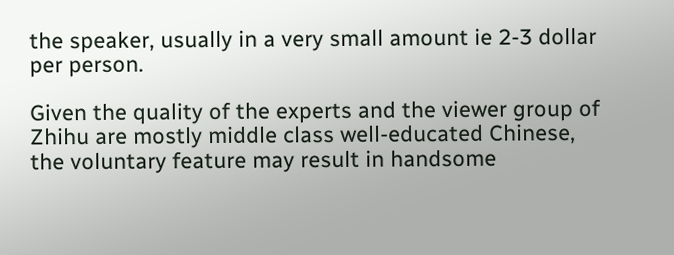the speaker, usually in a very small amount ie 2-3 dollar per person.

Given the quality of the experts and the viewer group of Zhihu are mostly middle class well-educated Chinese, the voluntary feature may result in handsome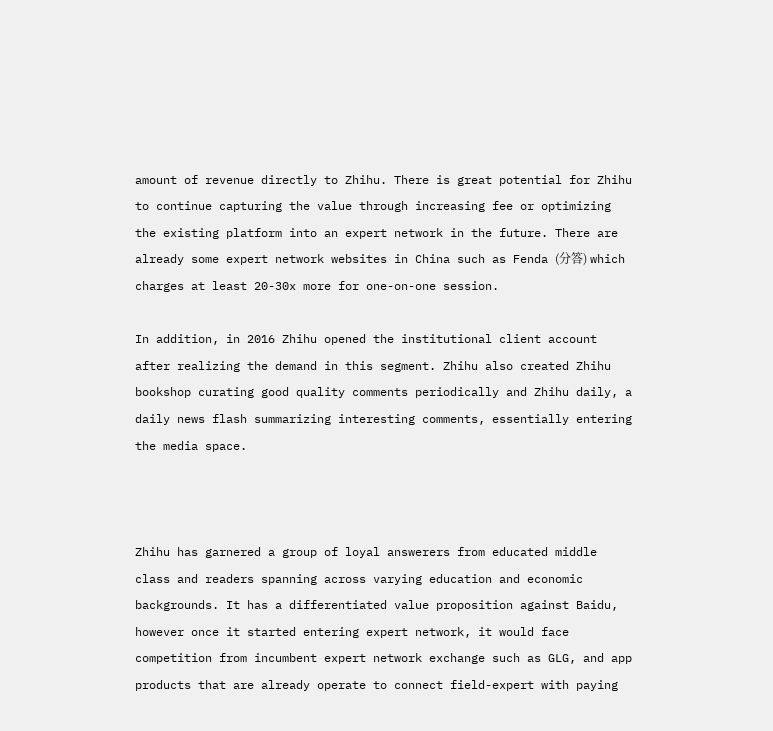amount of revenue directly to Zhihu. There is great potential for Zhihu to continue capturing the value through increasing fee or optimizing the existing platform into an expert network in the future. There are already some expert network websites in China such as Fenda (分答) which charges at least 20-30x more for one-on-one session.

In addition, in 2016 Zhihu opened the institutional client account after realizing the demand in this segment. Zhihu also created Zhihu bookshop curating good quality comments periodically and Zhihu daily, a daily news flash summarizing interesting comments, essentially entering the media space.



Zhihu has garnered a group of loyal answerers from educated middle class and readers spanning across varying education and economic backgrounds. It has a differentiated value proposition against Baidu, however once it started entering expert network, it would face competition from incumbent expert network exchange such as GLG, and app products that are already operate to connect field-expert with paying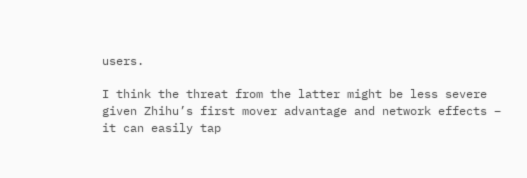users.

I think the threat from the latter might be less severe given Zhihu’s first mover advantage and network effects – it can easily tap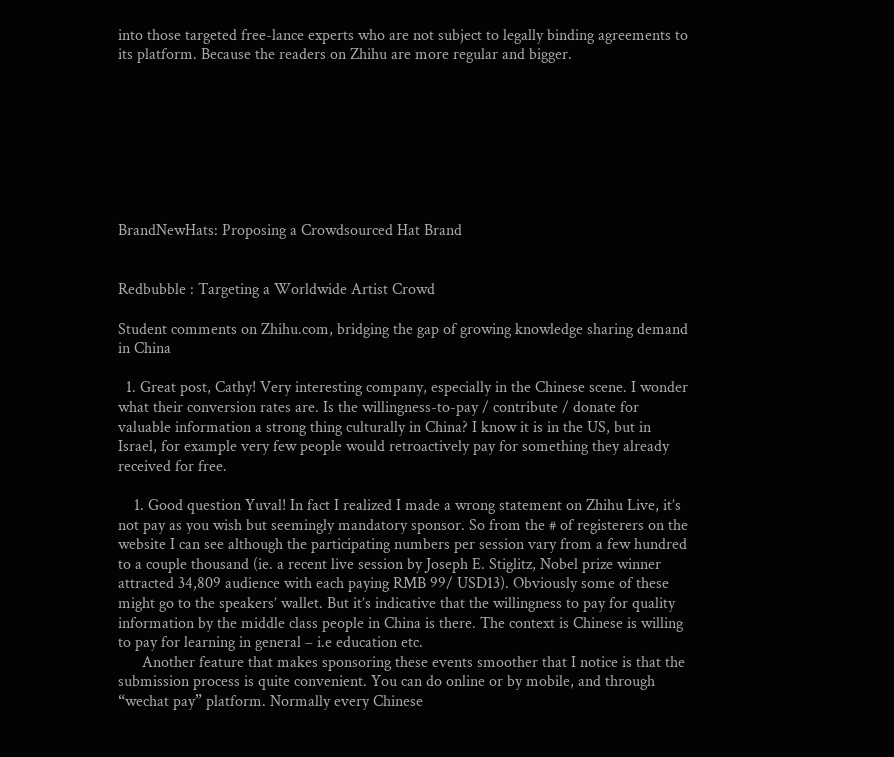into those targeted free-lance experts who are not subject to legally binding agreements to its platform. Because the readers on Zhihu are more regular and bigger.








BrandNewHats: Proposing a Crowdsourced Hat Brand


Redbubble : Targeting a Worldwide Artist Crowd

Student comments on Zhihu.com, bridging the gap of growing knowledge sharing demand in China

  1. Great post, Cathy! Very interesting company, especially in the Chinese scene. I wonder what their conversion rates are. Is the willingness-to-pay / contribute / donate for valuable information a strong thing culturally in China? I know it is in the US, but in Israel, for example very few people would retroactively pay for something they already received for free.

    1. Good question Yuval! In fact I realized I made a wrong statement on Zhihu Live, it’s not pay as you wish but seemingly mandatory sponsor. So from the # of registerers on the website I can see although the participating numbers per session vary from a few hundred to a couple thousand (ie. a recent live session by Joseph E. Stiglitz, Nobel prize winner attracted 34,809 audience with each paying RMB 99/ USD13). Obviously some of these might go to the speakers’ wallet. But it’s indicative that the willingness to pay for quality information by the middle class people in China is there. The context is Chinese is willing to pay for learning in general – i.e education etc.
      Another feature that makes sponsoring these events smoother that I notice is that the submission process is quite convenient. You can do online or by mobile, and through “wechat pay” platform. Normally every Chinese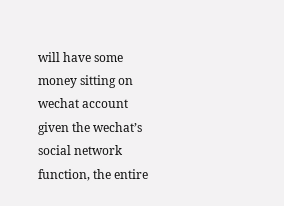will have some money sitting on wechat account given the wechat’s social network function, the entire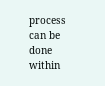process can be done within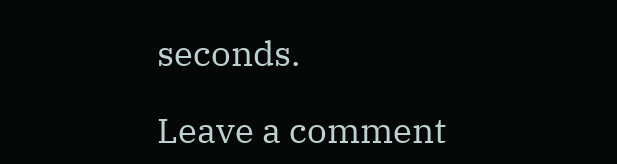seconds.

Leave a comment